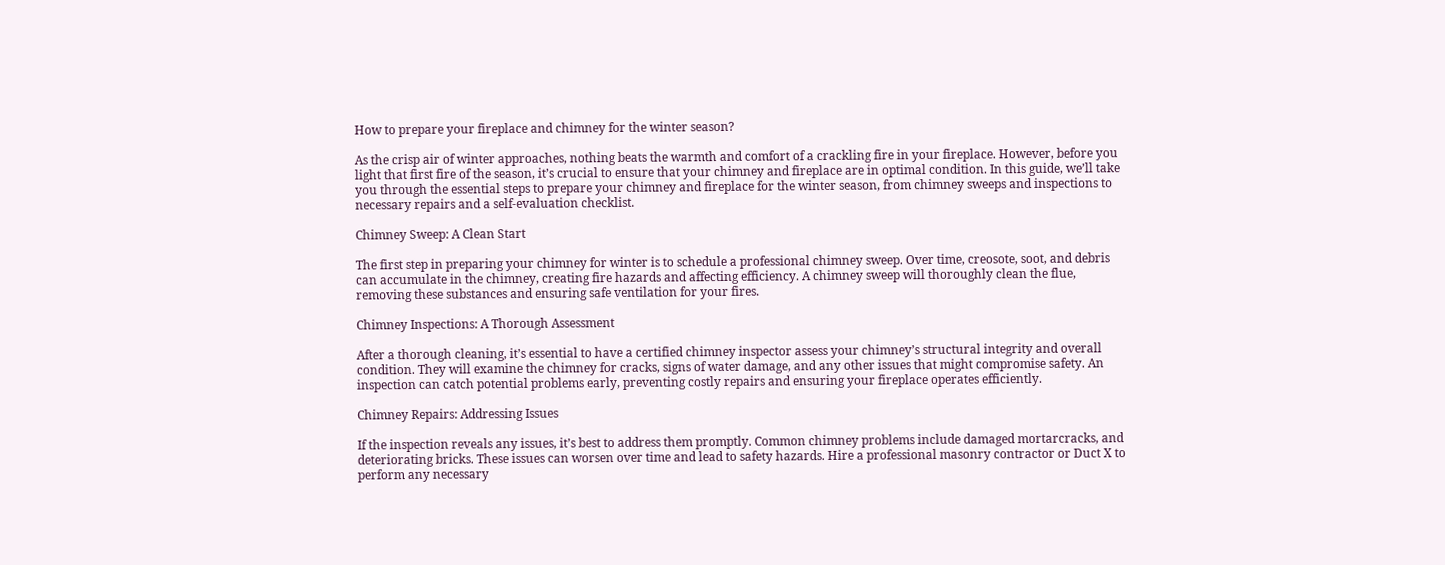How to prepare your fireplace and chimney for the winter season?

As the crisp air of winter approaches, nothing beats the warmth and comfort of a crackling fire in your fireplace. However, before you light that first fire of the season, it’s crucial to ensure that your chimney and fireplace are in optimal condition. In this guide, we’ll take you through the essential steps to prepare your chimney and fireplace for the winter season, from chimney sweeps and inspections to necessary repairs and a self-evaluation checklist.

Chimney Sweep: A Clean Start

The first step in preparing your chimney for winter is to schedule a professional chimney sweep. Over time, creosote, soot, and debris can accumulate in the chimney, creating fire hazards and affecting efficiency. A chimney sweep will thoroughly clean the flue, removing these substances and ensuring safe ventilation for your fires.

Chimney Inspections: A Thorough Assessment

After a thorough cleaning, it’s essential to have a certified chimney inspector assess your chimney’s structural integrity and overall condition. They will examine the chimney for cracks, signs of water damage, and any other issues that might compromise safety. An inspection can catch potential problems early, preventing costly repairs and ensuring your fireplace operates efficiently.

Chimney Repairs: Addressing Issues

If the inspection reveals any issues, it’s best to address them promptly. Common chimney problems include damaged mortarcracks, and deteriorating bricks. These issues can worsen over time and lead to safety hazards. Hire a professional masonry contractor or Duct X to perform any necessary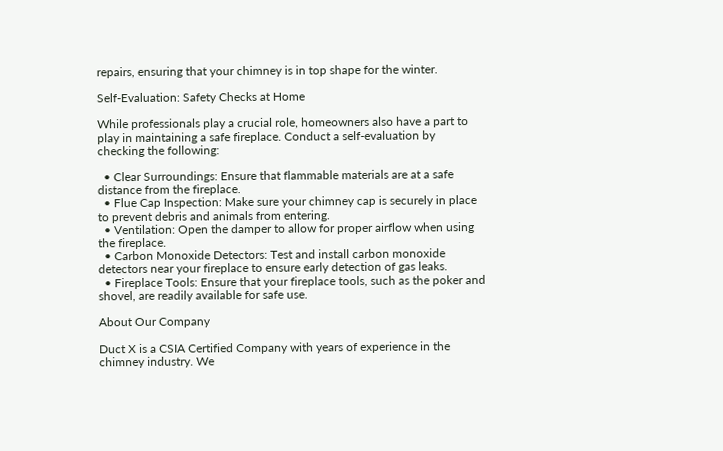repairs, ensuring that your chimney is in top shape for the winter.

Self-Evaluation: Safety Checks at Home

While professionals play a crucial role, homeowners also have a part to play in maintaining a safe fireplace. Conduct a self-evaluation by checking the following:

  • Clear Surroundings: Ensure that flammable materials are at a safe distance from the fireplace.
  • Flue Cap Inspection: Make sure your chimney cap is securely in place to prevent debris and animals from entering.
  • Ventilation: Open the damper to allow for proper airflow when using the fireplace.
  • Carbon Monoxide Detectors: Test and install carbon monoxide detectors near your fireplace to ensure early detection of gas leaks.
  • Fireplace Tools: Ensure that your fireplace tools, such as the poker and shovel, are readily available for safe use.

About Our Company

Duct X is a CSIA Certified Company with years of experience in the chimney industry. We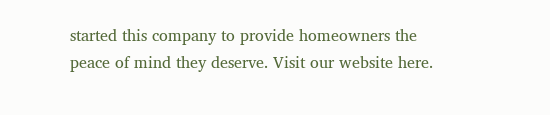started this company to provide homeowners the peace of mind they deserve. Visit our website here.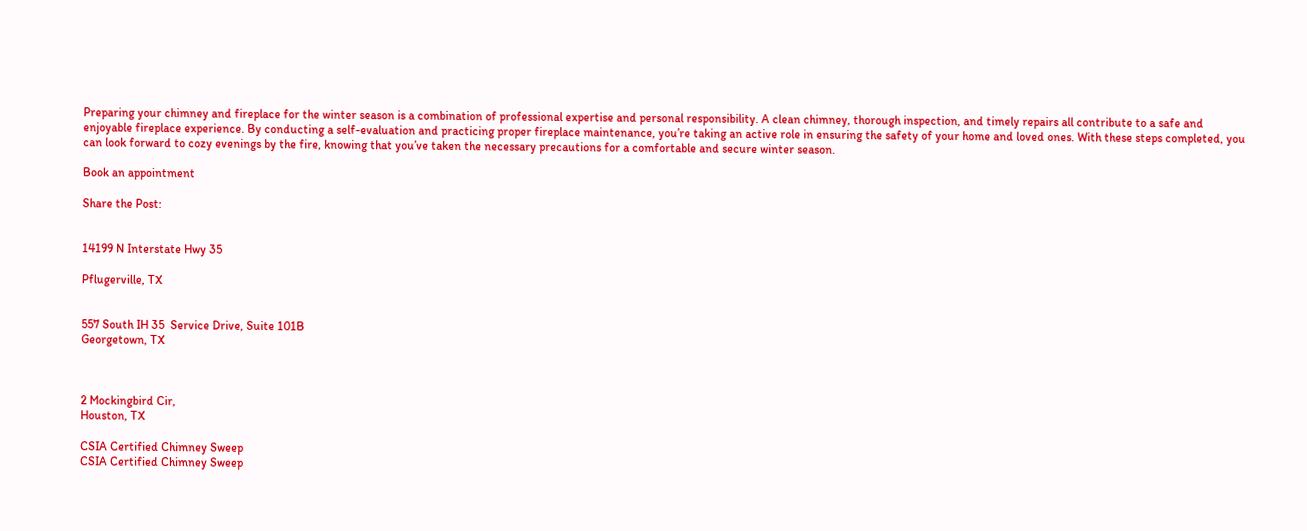Preparing your chimney and fireplace for the winter season is a combination of professional expertise and personal responsibility. A clean chimney, thorough inspection, and timely repairs all contribute to a safe and enjoyable fireplace experience. By conducting a self-evaluation and practicing proper fireplace maintenance, you’re taking an active role in ensuring the safety of your home and loved ones. With these steps completed, you can look forward to cozy evenings by the fire, knowing that you’ve taken the necessary precautions for a comfortable and secure winter season.

Book an appointment

Share the Post:


14199 N Interstate Hwy 35

Pflugerville, TX


557 South IH 35  Service Drive, Suite 101B
Georgetown, TX



2 Mockingbird Cir,
Houston, TX

CSIA Certified Chimney Sweep
CSIA Certified Chimney Sweep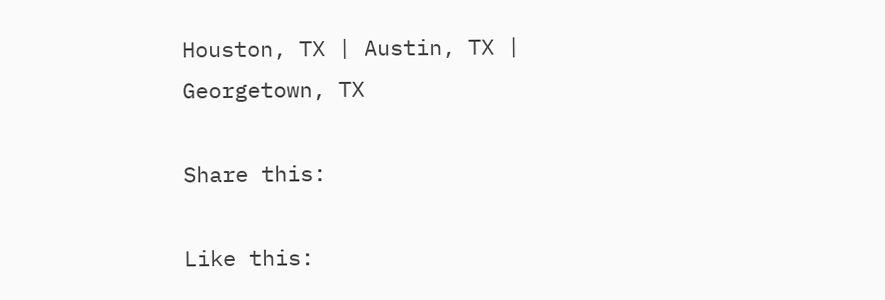Houston, TX | Austin, TX | Georgetown, TX

Share this:

Like this: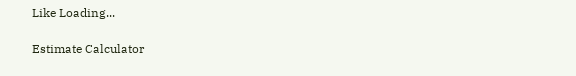Like Loading...

Estimate Calculator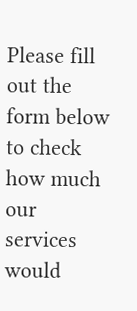Please fill out the form below to check how much our services would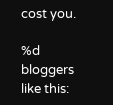cost you.

%d bloggers like this: